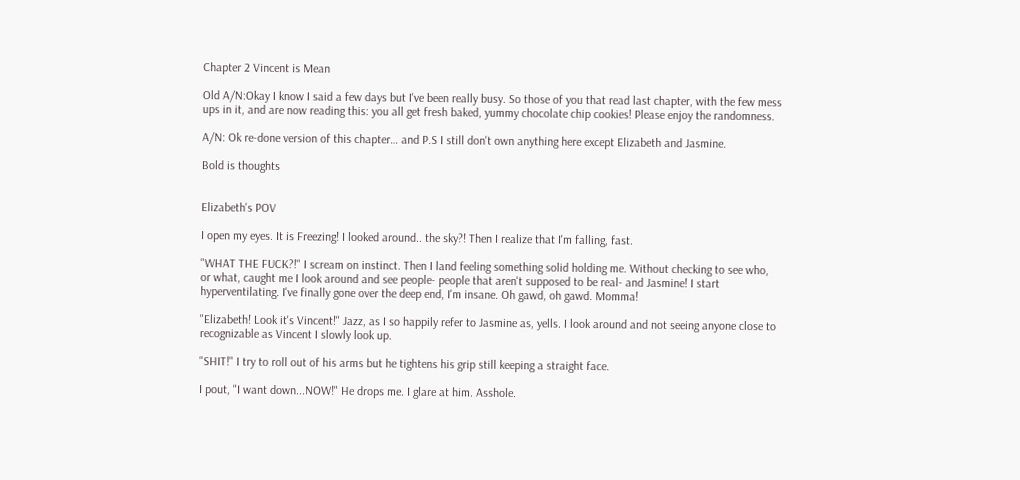Chapter 2 Vincent is Mean

Old A/N:Okay I know I said a few days but I've been really busy. So those of you that read last chapter, with the few mess ups in it, and are now reading this: you all get fresh baked, yummy chocolate chip cookies! Please enjoy the randomness.

A/N: Ok re-done version of this chapter… and P.S I still don't own anything here except Elizabeth and Jasmine.

Bold is thoughts


Elizabeth's POV

I open my eyes. It is Freezing! I looked around.. the sky?! Then I realize that I'm falling, fast.

"WHAT THE FUCK?!" I scream on instinct. Then I land feeling something solid holding me. Without checking to see who, or what, caught me I look around and see people- people that aren't supposed to be real- and Jasmine! I start hyperventilating. I've finally gone over the deep end, I'm insane. Oh gawd, oh gawd. Momma!

"Elizabeth! Look it's Vincent!" Jazz, as I so happily refer to Jasmine as, yells. I look around and not seeing anyone close to recognizable as Vincent I slowly look up.

"SHIT!" I try to roll out of his arms but he tightens his grip still keeping a straight face.

I pout, "I want down...NOW!" He drops me. I glare at him. Asshole.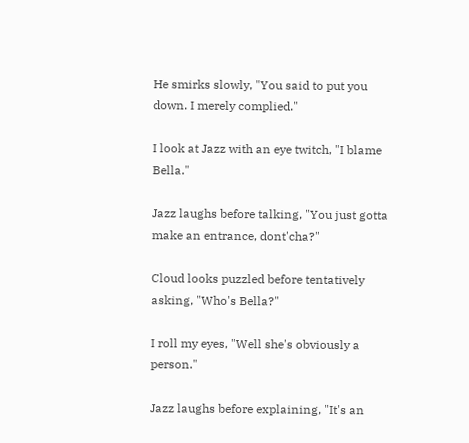He smirks slowly, "You said to put you down. I merely complied."

I look at Jazz with an eye twitch, "I blame Bella."

Jazz laughs before talking, "You just gotta make an entrance, dont'cha?"

Cloud looks puzzled before tentatively asking, "Who's Bella?"

I roll my eyes, "Well she's obviously a person."

Jazz laughs before explaining, "It's an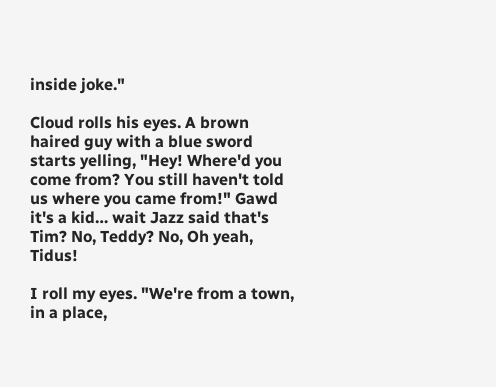inside joke."

Cloud rolls his eyes. A brown haired guy with a blue sword starts yelling, "Hey! Where'd you come from? You still haven't told us where you came from!" Gawd it's a kid… wait Jazz said that's Tim? No, Teddy? No, Oh yeah, Tidus!

I roll my eyes. "We're from a town, in a place,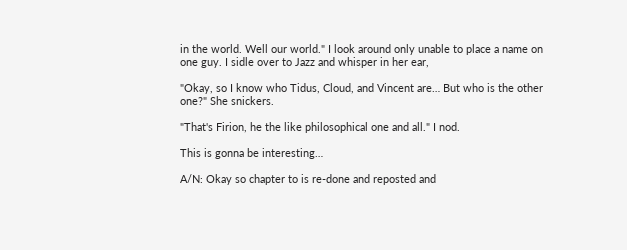in the world. Well our world." I look around only unable to place a name on one guy. I sidle over to Jazz and whisper in her ear,

"Okay, so I know who Tidus, Cloud, and Vincent are… But who is the other one?" She snickers.

"That's Firion, he the like philosophical one and all." I nod.

This is gonna be interesting…

A/N: Okay so chapter to is re-done and reposted and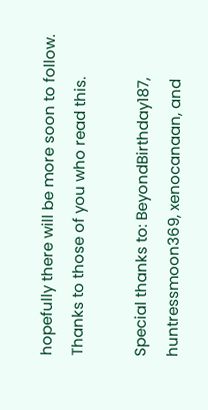hopefully there will be more soon to follow. Thanks to those of you who read this.

Special thanks to: BeyondBirthday187, huntressmoon369, xenocanaan, and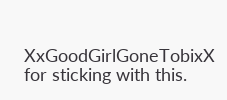XxGoodGirlGoneTobixX for sticking with this.